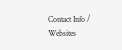Contact Info / Websites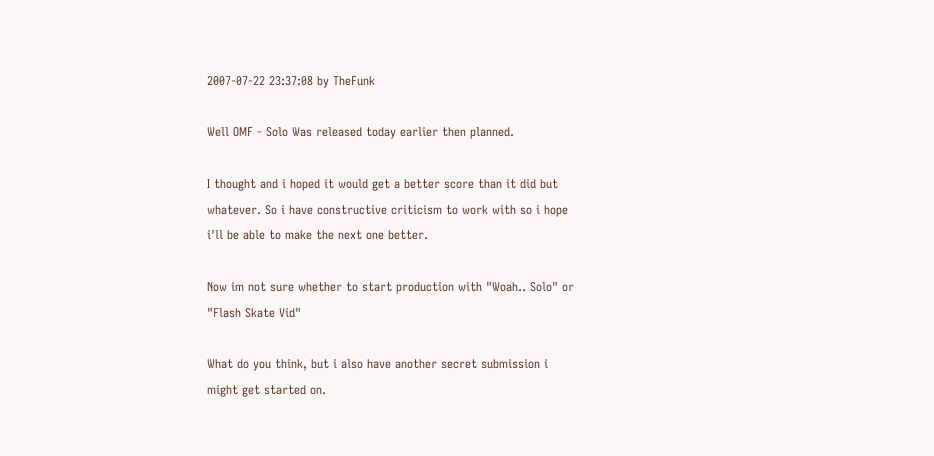2007-07-22 23:37:08 by TheFunk

Well OMF - Solo Was released today earlier then planned.

I thought and i hoped it would get a better score than it did but whatever. So i have constructive criticism to work with so i hope i'll be able to make the next one better.

Now im not sure whether to start production with "Woah.. Solo" or "Flash Skate Vid"

What do you think, but i also have another secret submission i might get started on.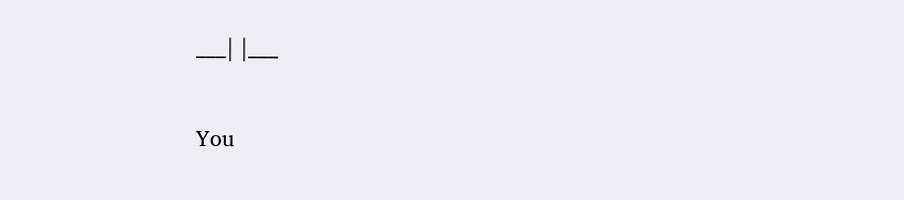___| |___


You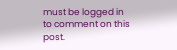must be logged in to comment on this post.